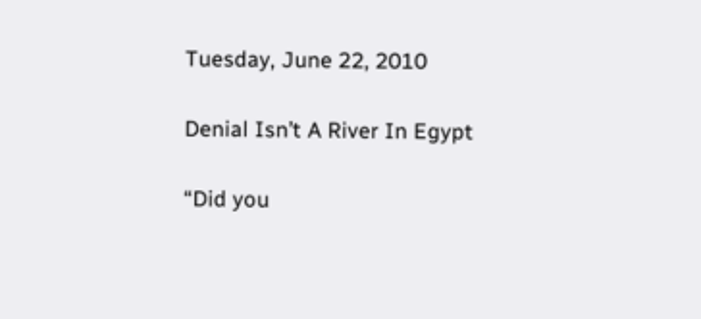Tuesday, June 22, 2010

Denial Isn’t A River In Egypt

“Did you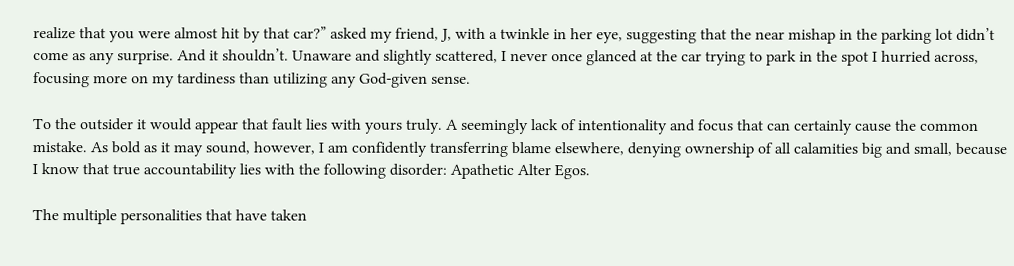realize that you were almost hit by that car?” asked my friend, J, with a twinkle in her eye, suggesting that the near mishap in the parking lot didn’t come as any surprise. And it shouldn’t. Unaware and slightly scattered, I never once glanced at the car trying to park in the spot I hurried across, focusing more on my tardiness than utilizing any God-given sense.

To the outsider it would appear that fault lies with yours truly. A seemingly lack of intentionality and focus that can certainly cause the common mistake. As bold as it may sound, however, I am confidently transferring blame elsewhere, denying ownership of all calamities big and small, because I know that true accountability lies with the following disorder: Apathetic Alter Egos.

The multiple personalities that have taken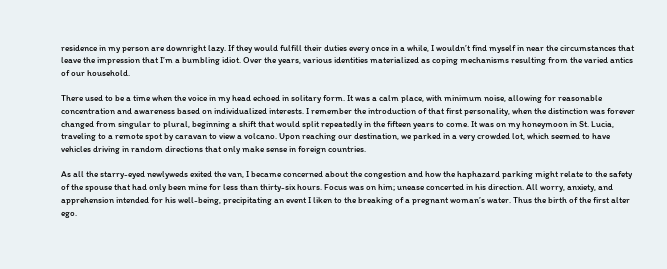residence in my person are downright lazy. If they would fulfill their duties every once in a while, I wouldn’t find myself in near the circumstances that leave the impression that I’m a bumbling idiot. Over the years, various identities materialized as coping mechanisms resulting from the varied antics of our household.

There used to be a time when the voice in my head echoed in solitary form. It was a calm place, with minimum noise, allowing for reasonable concentration and awareness based on individualized interests. I remember the introduction of that first personality, when the distinction was forever changed from singular to plural, beginning a shift that would split repeatedly in the fifteen years to come. It was on my honeymoon in St. Lucia, traveling to a remote spot by caravan to view a volcano. Upon reaching our destination, we parked in a very crowded lot, which seemed to have vehicles driving in random directions that only make sense in foreign countries.

As all the starry-eyed newlyweds exited the van, I became concerned about the congestion and how the haphazard parking might relate to the safety of the spouse that had only been mine for less than thirty-six hours. Focus was on him; unease concerted in his direction. All worry, anxiety, and apprehension intended for his well-being, precipitating an event I liken to the breaking of a pregnant woman’s water. Thus the birth of the first alter ego.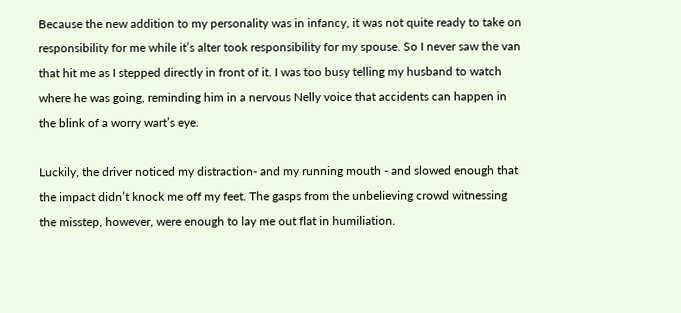Because the new addition to my personality was in infancy, it was not quite ready to take on responsibility for me while it’s alter took responsibility for my spouse. So I never saw the van that hit me as I stepped directly in front of it. I was too busy telling my husband to watch where he was going, reminding him in a nervous Nelly voice that accidents can happen in the blink of a worry wart’s eye.

Luckily, the driver noticed my distraction- and my running mouth - and slowed enough that the impact didn’t knock me off my feet. The gasps from the unbelieving crowd witnessing the misstep, however, were enough to lay me out flat in humiliation.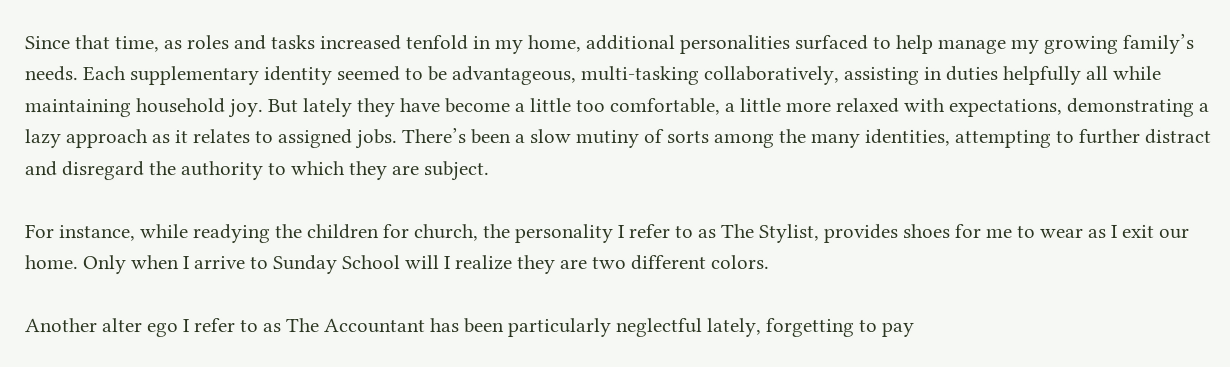Since that time, as roles and tasks increased tenfold in my home, additional personalities surfaced to help manage my growing family’s needs. Each supplementary identity seemed to be advantageous, multi-tasking collaboratively, assisting in duties helpfully all while maintaining household joy. But lately they have become a little too comfortable, a little more relaxed with expectations, demonstrating a lazy approach as it relates to assigned jobs. There’s been a slow mutiny of sorts among the many identities, attempting to further distract and disregard the authority to which they are subject.

For instance, while readying the children for church, the personality I refer to as The Stylist, provides shoes for me to wear as I exit our home. Only when I arrive to Sunday School will I realize they are two different colors.

Another alter ego I refer to as The Accountant has been particularly neglectful lately, forgetting to pay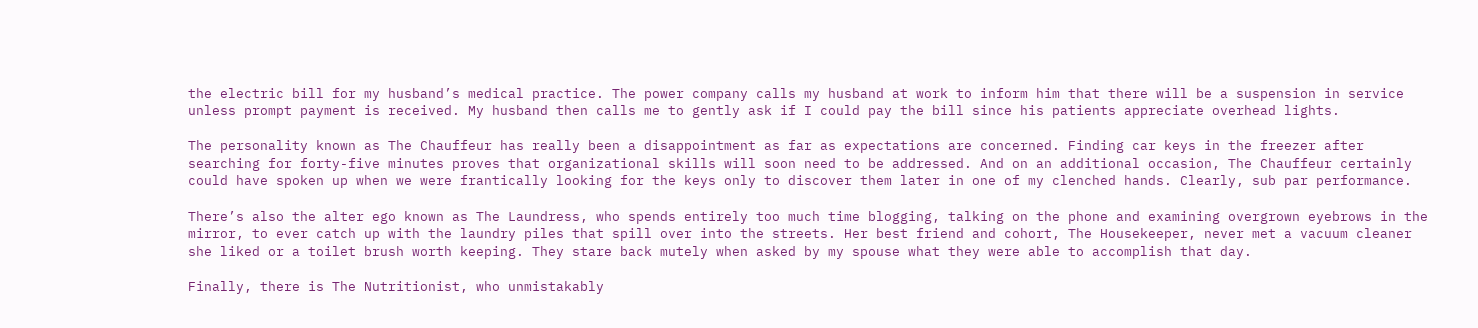the electric bill for my husband’s medical practice. The power company calls my husband at work to inform him that there will be a suspension in service unless prompt payment is received. My husband then calls me to gently ask if I could pay the bill since his patients appreciate overhead lights.

The personality known as The Chauffeur has really been a disappointment as far as expectations are concerned. Finding car keys in the freezer after searching for forty-five minutes proves that organizational skills will soon need to be addressed. And on an additional occasion, The Chauffeur certainly could have spoken up when we were frantically looking for the keys only to discover them later in one of my clenched hands. Clearly, sub par performance.

There’s also the alter ego known as The Laundress, who spends entirely too much time blogging, talking on the phone and examining overgrown eyebrows in the mirror, to ever catch up with the laundry piles that spill over into the streets. Her best friend and cohort, The Housekeeper, never met a vacuum cleaner she liked or a toilet brush worth keeping. They stare back mutely when asked by my spouse what they were able to accomplish that day.

Finally, there is The Nutritionist, who unmistakably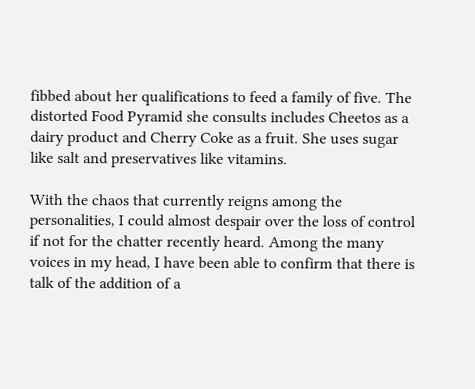fibbed about her qualifications to feed a family of five. The distorted Food Pyramid she consults includes Cheetos as a dairy product and Cherry Coke as a fruit. She uses sugar like salt and preservatives like vitamins.

With the chaos that currently reigns among the personalities, I could almost despair over the loss of control if not for the chatter recently heard. Among the many voices in my head, I have been able to confirm that there is talk of the addition of a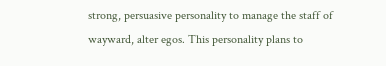strong, persuasive personality to manage the staff of wayward, alter egos. This personality plans to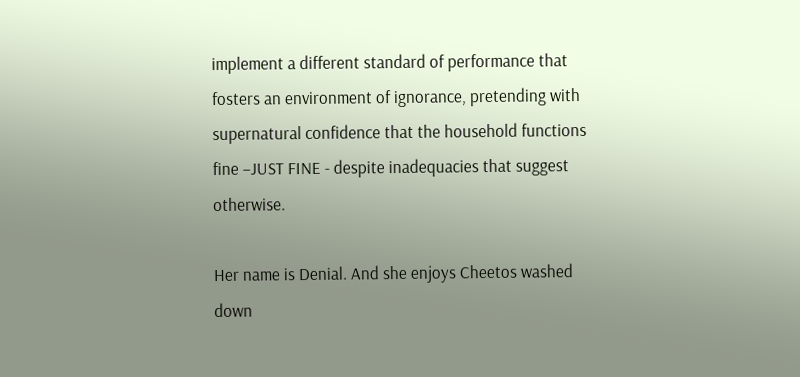implement a different standard of performance that fosters an environment of ignorance, pretending with supernatural confidence that the household functions fine –JUST FINE - despite inadequacies that suggest otherwise.

Her name is Denial. And she enjoys Cheetos washed down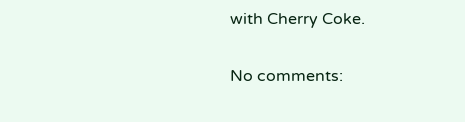with Cherry Coke.

No comments: